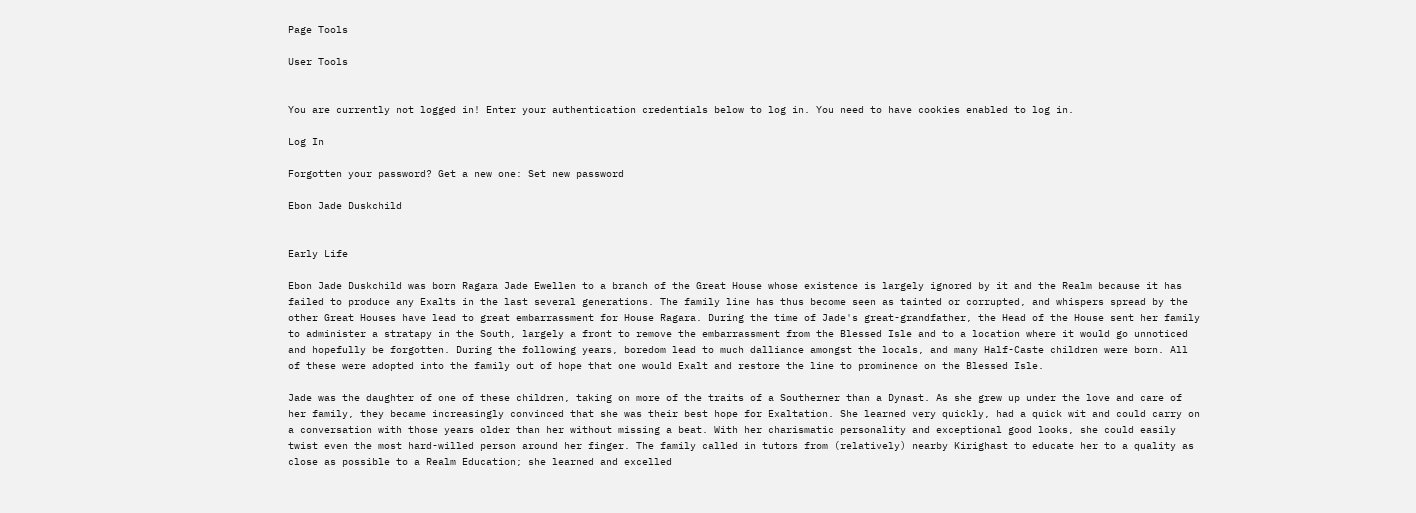Page Tools

User Tools


You are currently not logged in! Enter your authentication credentials below to log in. You need to have cookies enabled to log in.

Log In

Forgotten your password? Get a new one: Set new password

Ebon Jade Duskchild


Early Life

Ebon Jade Duskchild was born Ragara Jade Ewellen to a branch of the Great House whose existence is largely ignored by it and the Realm because it has failed to produce any Exalts in the last several generations. The family line has thus become seen as tainted or corrupted, and whispers spread by the other Great Houses have lead to great embarrassment for House Ragara. During the time of Jade's great-grandfather, the Head of the House sent her family to administer a stratapy in the South, largely a front to remove the embarrassment from the Blessed Isle and to a location where it would go unnoticed and hopefully be forgotten. During the following years, boredom lead to much dalliance amongst the locals, and many Half-Caste children were born. All of these were adopted into the family out of hope that one would Exalt and restore the line to prominence on the Blessed Isle.

Jade was the daughter of one of these children, taking on more of the traits of a Southerner than a Dynast. As she grew up under the love and care of her family, they became increasingly convinced that she was their best hope for Exaltation. She learned very quickly, had a quick wit and could carry on a conversation with those years older than her without missing a beat. With her charismatic personality and exceptional good looks, she could easily twist even the most hard-willed person around her finger. The family called in tutors from (relatively) nearby Kirighast to educate her to a quality as close as possible to a Realm Education; she learned and excelled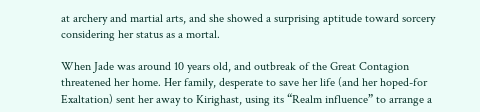at archery and martial arts, and she showed a surprising aptitude toward sorcery considering her status as a mortal.

When Jade was around 10 years old, and outbreak of the Great Contagion threatened her home. Her family, desperate to save her life (and her hoped-for Exaltation) sent her away to Kirighast, using its “Realm influence” to arrange a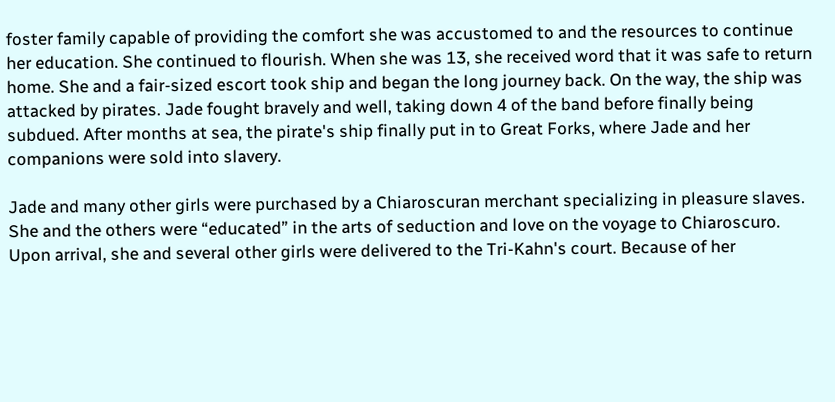foster family capable of providing the comfort she was accustomed to and the resources to continue her education. She continued to flourish. When she was 13, she received word that it was safe to return home. She and a fair-sized escort took ship and began the long journey back. On the way, the ship was attacked by pirates. Jade fought bravely and well, taking down 4 of the band before finally being subdued. After months at sea, the pirate's ship finally put in to Great Forks, where Jade and her companions were sold into slavery.

Jade and many other girls were purchased by a Chiaroscuran merchant specializing in pleasure slaves. She and the others were “educated” in the arts of seduction and love on the voyage to Chiaroscuro. Upon arrival, she and several other girls were delivered to the Tri-Kahn's court. Because of her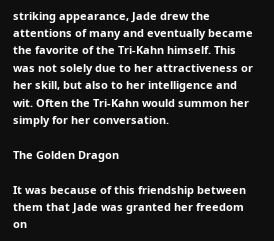striking appearance, Jade drew the attentions of many and eventually became the favorite of the Tri-Kahn himself. This was not solely due to her attractiveness or her skill, but also to her intelligence and wit. Often the Tri-Kahn would summon her simply for her conversation.

The Golden Dragon

It was because of this friendship between them that Jade was granted her freedom on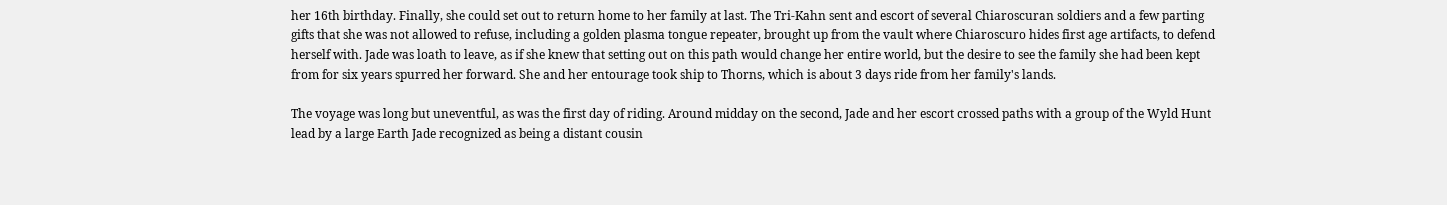her 16th birthday. Finally, she could set out to return home to her family at last. The Tri-Kahn sent and escort of several Chiaroscuran soldiers and a few parting gifts that she was not allowed to refuse, including a golden plasma tongue repeater, brought up from the vault where Chiaroscuro hides first age artifacts, to defend herself with. Jade was loath to leave, as if she knew that setting out on this path would change her entire world, but the desire to see the family she had been kept from for six years spurred her forward. She and her entourage took ship to Thorns, which is about 3 days ride from her family's lands.

The voyage was long but uneventful, as was the first day of riding. Around midday on the second, Jade and her escort crossed paths with a group of the Wyld Hunt lead by a large Earth Jade recognized as being a distant cousin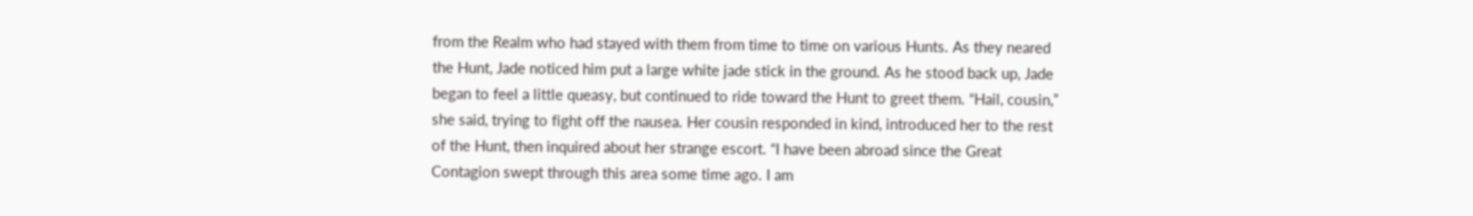from the Realm who had stayed with them from time to time on various Hunts. As they neared the Hunt, Jade noticed him put a large white jade stick in the ground. As he stood back up, Jade began to feel a little queasy, but continued to ride toward the Hunt to greet them. “Hail, cousin,” she said, trying to fight off the nausea. Her cousin responded in kind, introduced her to the rest of the Hunt, then inquired about her strange escort. “I have been abroad since the Great Contagion swept through this area some time ago. I am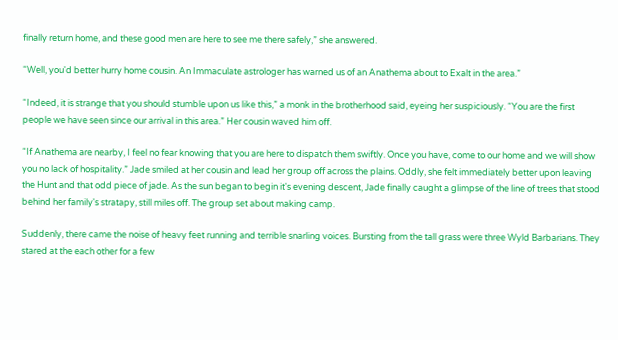finally return home, and these good men are here to see me there safely,” she answered.

“Well, you'd better hurry home cousin. An Immaculate astrologer has warned us of an Anathema about to Exalt in the area.”

“Indeed, it is strange that you should stumble upon us like this,” a monk in the brotherhood said, eyeing her suspiciously. “You are the first people we have seen since our arrival in this area.” Her cousin waved him off.

“If Anathema are nearby, I feel no fear knowing that you are here to dispatch them swiftly. Once you have, come to our home and we will show you no lack of hospitality.” Jade smiled at her cousin and lead her group off across the plains. Oddly, she felt immediately better upon leaving the Hunt and that odd piece of jade. As the sun began to begin it's evening descent, Jade finally caught a glimpse of the line of trees that stood behind her family's stratapy, still miles off. The group set about making camp.

Suddenly, there came the noise of heavy feet running and terrible snarling voices. Bursting from the tall grass were three Wyld Barbarians. They stared at the each other for a few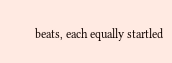beats, each equally startled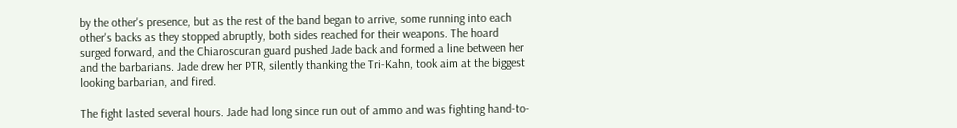by the other's presence, but as the rest of the band began to arrive, some running into each other's backs as they stopped abruptly, both sides reached for their weapons. The hoard surged forward, and the Chiaroscuran guard pushed Jade back and formed a line between her and the barbarians. Jade drew her PTR, silently thanking the Tri-Kahn, took aim at the biggest looking barbarian, and fired.

The fight lasted several hours. Jade had long since run out of ammo and was fighting hand-to-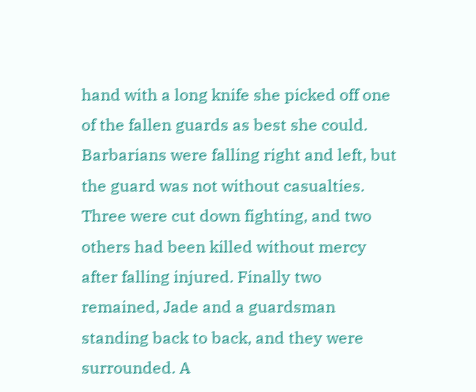hand with a long knife she picked off one of the fallen guards as best she could. Barbarians were falling right and left, but the guard was not without casualties. Three were cut down fighting, and two others had been killed without mercy after falling injured. Finally two remained, Jade and a guardsman standing back to back, and they were surrounded. A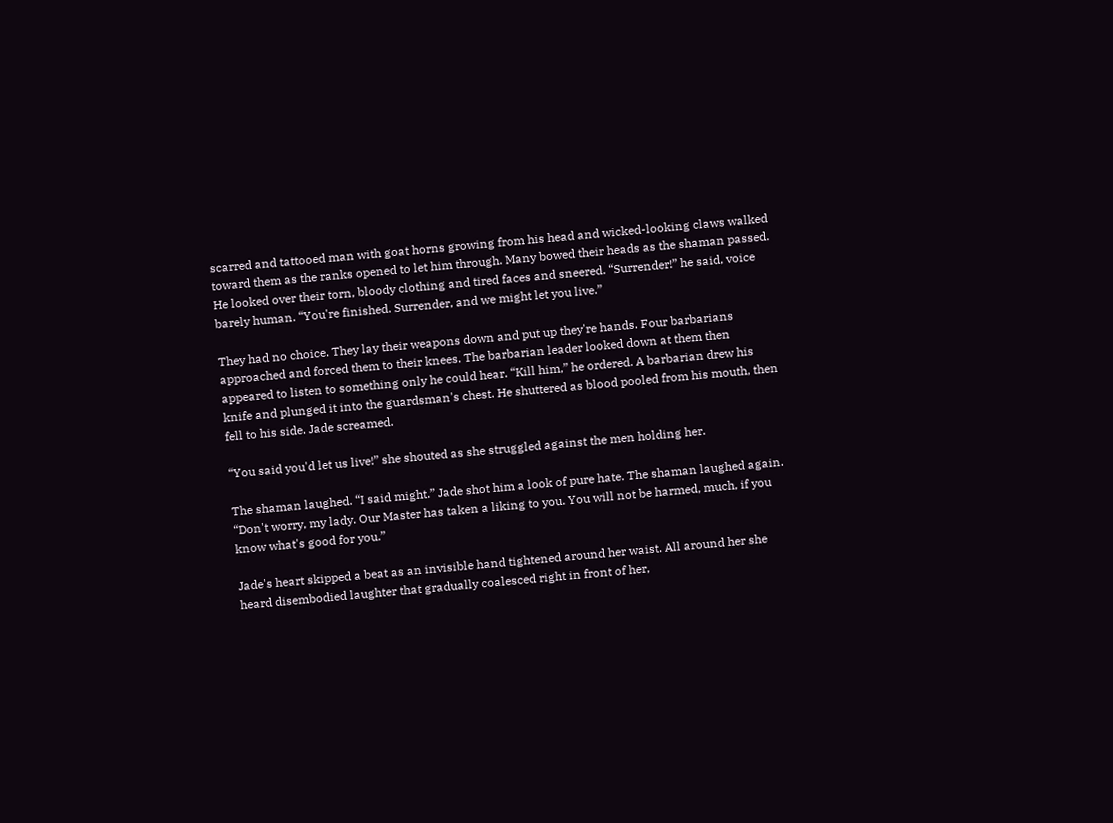scarred and tattooed man with goat horns growing from his head and wicked-looking claws walked toward them as the ranks opened to let him through. Many bowed their heads as the shaman passed. He looked over their torn, bloody clothing and tired faces and sneered. “Surrender!” he said, voice barely human. “You're finished. Surrender, and we might let you live.”

They had no choice. They lay their weapons down and put up they're hands. Four barbarians approached and forced them to their knees. The barbarian leader looked down at them then appeared to listen to something only he could hear. “Kill him,” he ordered. A barbarian drew his knife and plunged it into the guardsman's chest. He shuttered as blood pooled from his mouth, then fell to his side. Jade screamed.

“You said you'd let us live!” she shouted as she struggled against the men holding her.

The shaman laughed. “I said might.” Jade shot him a look of pure hate. The shaman laughed again. “Don't worry, my lady. Our Master has taken a liking to you. You will not be harmed, much, if you know what's good for you.”

Jade's heart skipped a beat as an invisible hand tightened around her waist. All around her she heard disembodied laughter that gradually coalesced right in front of her,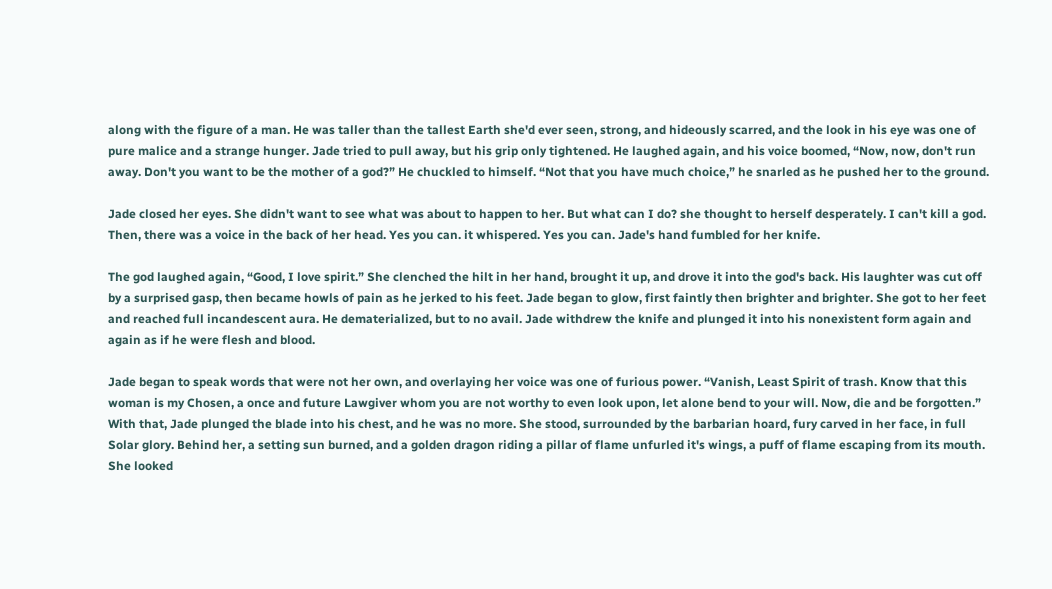along with the figure of a man. He was taller than the tallest Earth she'd ever seen, strong, and hideously scarred, and the look in his eye was one of pure malice and a strange hunger. Jade tried to pull away, but his grip only tightened. He laughed again, and his voice boomed, “Now, now, don't run away. Don't you want to be the mother of a god?” He chuckled to himself. “Not that you have much choice,” he snarled as he pushed her to the ground.

Jade closed her eyes. She didn't want to see what was about to happen to her. But what can I do? she thought to herself desperately. I can't kill a god. Then, there was a voice in the back of her head. Yes you can. it whispered. Yes you can. Jade's hand fumbled for her knife.

The god laughed again, “Good, I love spirit.” She clenched the hilt in her hand, brought it up, and drove it into the god's back. His laughter was cut off by a surprised gasp, then became howls of pain as he jerked to his feet. Jade began to glow, first faintly then brighter and brighter. She got to her feet and reached full incandescent aura. He dematerialized, but to no avail. Jade withdrew the knife and plunged it into his nonexistent form again and again as if he were flesh and blood.

Jade began to speak words that were not her own, and overlaying her voice was one of furious power. “Vanish, Least Spirit of trash. Know that this woman is my Chosen, a once and future Lawgiver whom you are not worthy to even look upon, let alone bend to your will. Now, die and be forgotten.” With that, Jade plunged the blade into his chest, and he was no more. She stood, surrounded by the barbarian hoard, fury carved in her face, in full Solar glory. Behind her, a setting sun burned, and a golden dragon riding a pillar of flame unfurled it's wings, a puff of flame escaping from its mouth. She looked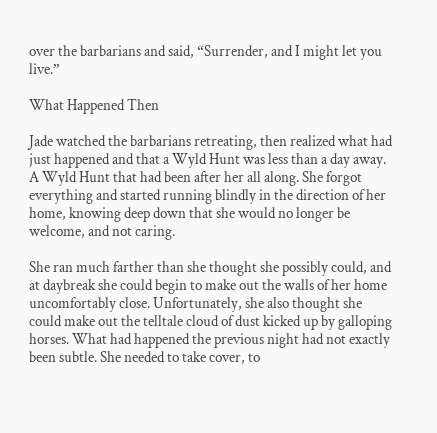over the barbarians and said, “Surrender, and I might let you live.”

What Happened Then

Jade watched the barbarians retreating, then realized what had just happened and that a Wyld Hunt was less than a day away. A Wyld Hunt that had been after her all along. She forgot everything and started running blindly in the direction of her home, knowing deep down that she would no longer be welcome, and not caring.

She ran much farther than she thought she possibly could, and at daybreak she could begin to make out the walls of her home uncomfortably close. Unfortunately, she also thought she could make out the telltale cloud of dust kicked up by galloping horses. What had happened the previous night had not exactly been subtle. She needed to take cover, to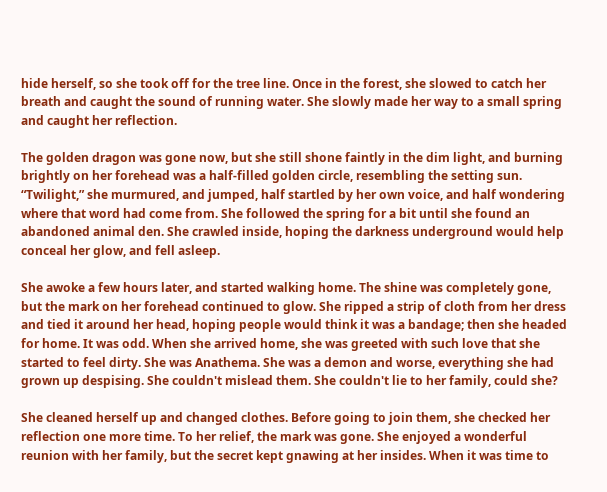hide herself, so she took off for the tree line. Once in the forest, she slowed to catch her breath and caught the sound of running water. She slowly made her way to a small spring and caught her reflection.

The golden dragon was gone now, but she still shone faintly in the dim light, and burning brightly on her forehead was a half-filled golden circle, resembling the setting sun. “Twilight,” she murmured, and jumped, half startled by her own voice, and half wondering where that word had come from. She followed the spring for a bit until she found an abandoned animal den. She crawled inside, hoping the darkness underground would help conceal her glow, and fell asleep.

She awoke a few hours later, and started walking home. The shine was completely gone, but the mark on her forehead continued to glow. She ripped a strip of cloth from her dress and tied it around her head, hoping people would think it was a bandage; then she headed for home. It was odd. When she arrived home, she was greeted with such love that she started to feel dirty. She was Anathema. She was a demon and worse, everything she had grown up despising. She couldn't mislead them. She couldn't lie to her family, could she?

She cleaned herself up and changed clothes. Before going to join them, she checked her reflection one more time. To her relief, the mark was gone. She enjoyed a wonderful reunion with her family, but the secret kept gnawing at her insides. When it was time to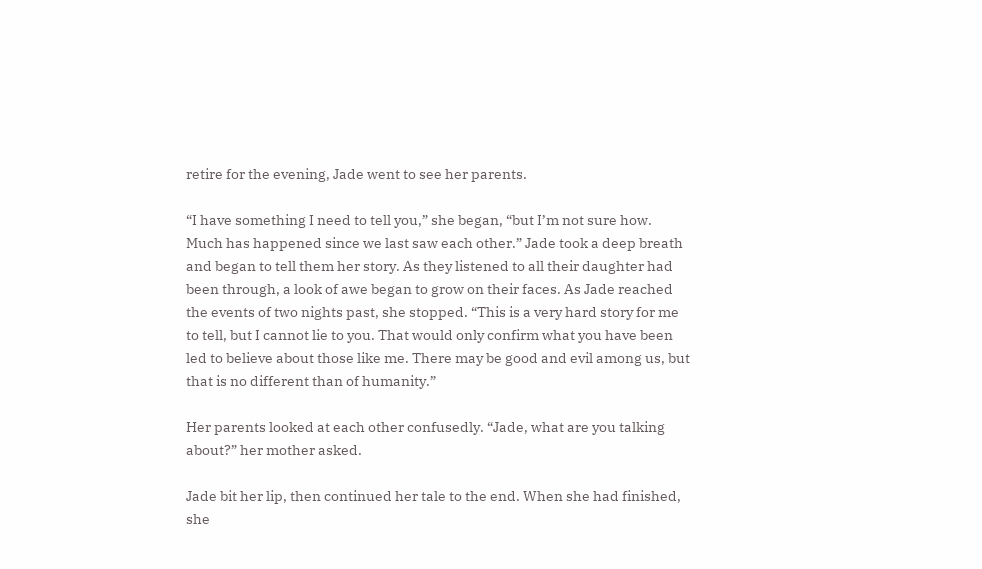retire for the evening, Jade went to see her parents.

“I have something I need to tell you,” she began, “but I’m not sure how. Much has happened since we last saw each other.” Jade took a deep breath and began to tell them her story. As they listened to all their daughter had been through, a look of awe began to grow on their faces. As Jade reached the events of two nights past, she stopped. “This is a very hard story for me to tell, but I cannot lie to you. That would only confirm what you have been led to believe about those like me. There may be good and evil among us, but that is no different than of humanity.”

Her parents looked at each other confusedly. “Jade, what are you talking about?” her mother asked.

Jade bit her lip, then continued her tale to the end. When she had finished, she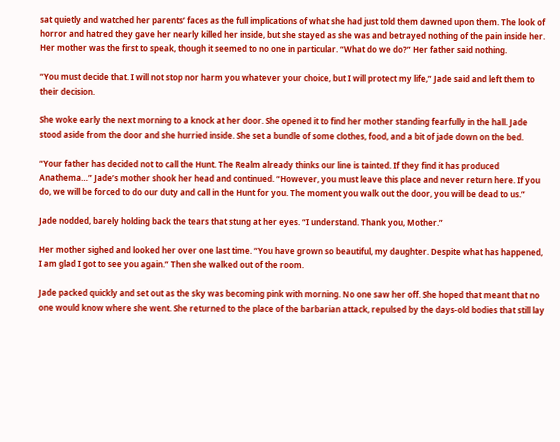sat quietly and watched her parents’ faces as the full implications of what she had just told them dawned upon them. The look of horror and hatred they gave her nearly killed her inside, but she stayed as she was and betrayed nothing of the pain inside her. Her mother was the first to speak, though it seemed to no one in particular. “What do we do?” Her father said nothing.

“You must decide that. I will not stop nor harm you whatever your choice, but I will protect my life,” Jade said and left them to their decision.

She woke early the next morning to a knock at her door. She opened it to find her mother standing fearfully in the hall. Jade stood aside from the door and she hurried inside. She set a bundle of some clothes, food, and a bit of jade down on the bed.

“Your father has decided not to call the Hunt. The Realm already thinks our line is tainted. If they find it has produced Anathema…” Jade’s mother shook her head and continued. “However, you must leave this place and never return here. If you do, we will be forced to do our duty and call in the Hunt for you. The moment you walk out the door, you will be dead to us.”

Jade nodded, barely holding back the tears that stung at her eyes. “I understand. Thank you, Mother.”

Her mother sighed and looked her over one last time. “You have grown so beautiful, my daughter. Despite what has happened, I am glad I got to see you again.” Then she walked out of the room.

Jade packed quickly and set out as the sky was becoming pink with morning. No one saw her off. She hoped that meant that no one would know where she went. She returned to the place of the barbarian attack, repulsed by the days-old bodies that still lay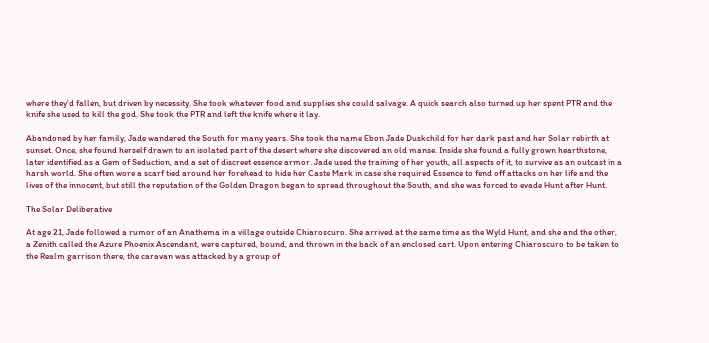where they'd fallen, but driven by necessity. She took whatever food and supplies she could salvage. A quick search also turned up her spent PTR and the knife she used to kill the god. She took the PTR and left the knife where it lay.

Abandoned by her family, Jade wandered the South for many years. She took the name Ebon Jade Duskchild for her dark past and her Solar rebirth at sunset. Once, she found herself drawn to an isolated part of the desert where she discovered an old manse. Inside she found a fully grown hearthstone, later identified as a Gem of Seduction, and a set of discreet essence armor. Jade used the training of her youth, all aspects of it, to survive as an outcast in a harsh world. She often wore a scarf tied around her forehead to hide her Caste Mark in case she required Essence to fend off attacks on her life and the lives of the innocent, but still the reputation of the Golden Dragon began to spread throughout the South, and she was forced to evade Hunt after Hunt.

The Solar Deliberative

At age 21, Jade followed a rumor of an Anathema in a village outside Chiaroscuro. She arrived at the same time as the Wyld Hunt, and she and the other, a Zenith called the Azure Phoenix Ascendant, were captured, bound, and thrown in the back of an enclosed cart. Upon entering Chiaroscuro to be taken to the Realm garrison there, the caravan was attacked by a group of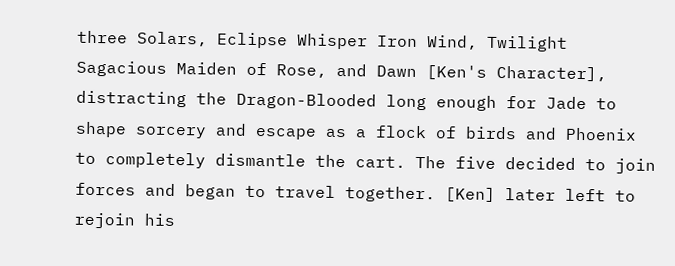three Solars, Eclipse Whisper Iron Wind, Twilight Sagacious Maiden of Rose, and Dawn [Ken's Character], distracting the Dragon-Blooded long enough for Jade to shape sorcery and escape as a flock of birds and Phoenix to completely dismantle the cart. The five decided to join forces and began to travel together. [Ken] later left to rejoin his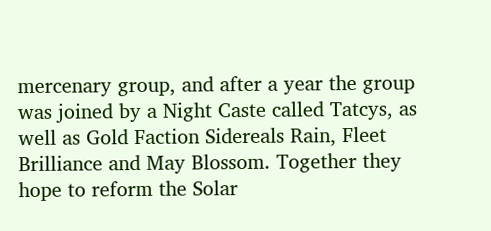mercenary group, and after a year the group was joined by a Night Caste called Tatcys, as well as Gold Faction Sidereals Rain, Fleet Brilliance and May Blossom. Together they hope to reform the Solar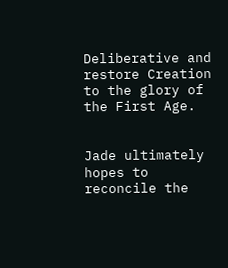Deliberative and restore Creation to the glory of the First Age.


Jade ultimately hopes to reconcile the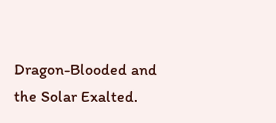Dragon-Blooded and the Solar Exalted.